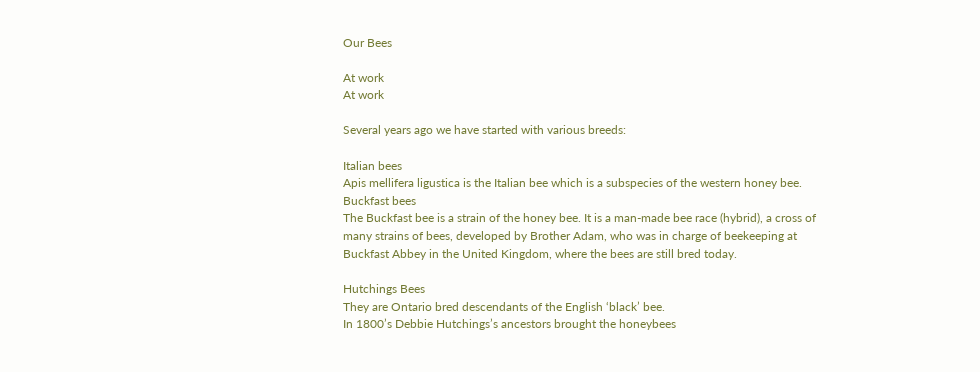Our Bees

At work
At work

Several years ago we have started with various breeds:

Italian bees
Apis mellifera ligustica is the Italian bee which is a subspecies of the western honey bee.
Buckfast bees
The Buckfast bee is a strain of the honey bee. It is a man-made bee race (hybrid), a cross of many strains of bees, developed by Brother Adam, who was in charge of beekeeping at Buckfast Abbey in the United Kingdom, where the bees are still bred today.

Hutchings Bees
They are Ontario bred descendants of the English ‘black’ bee.
In 1800’s Debbie Hutchings’s ancestors brought the honeybees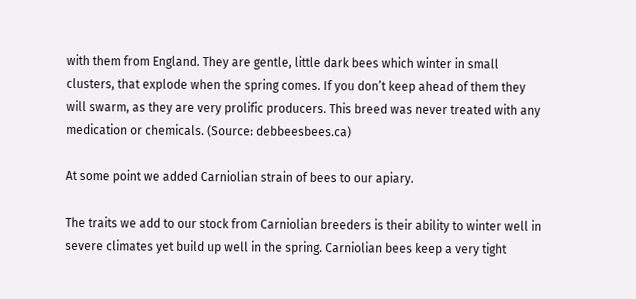with them from England. They are gentle, little dark bees which winter in small clusters, that explode when the spring comes. If you don’t keep ahead of them they will swarm, as they are very prolific producers. This breed was never treated with any medication or chemicals. (Source: debbeesbees.ca)

At some point we added Carniolian strain of bees to our apiary.

The traits we add to our stock from Carniolian breeders is their ability to winter well in severe climates yet build up well in the spring. Carniolian bees keep a very tight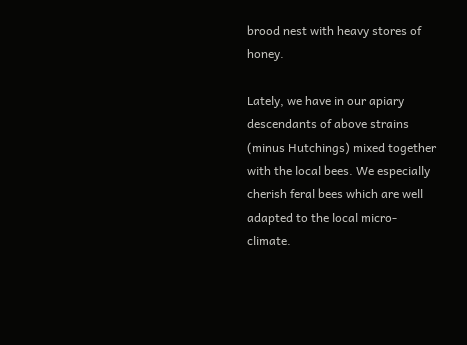brood nest with heavy stores of honey.

Lately, we have in our apiary descendants of above strains (minus Hutchings) mixed together with the local bees. We especially cherish feral bees which are well adapted to the local micro-climate.